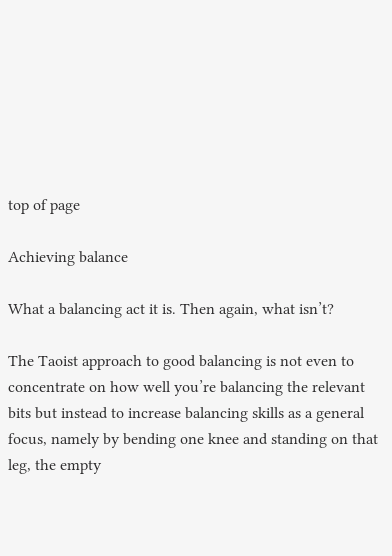top of page

Achieving balance

What a balancing act it is. Then again, what isn’t?

The Taoist approach to good balancing is not even to concentrate on how well you’re balancing the relevant bits but instead to increase balancing skills as a general focus, namely by bending one knee and standing on that leg, the empty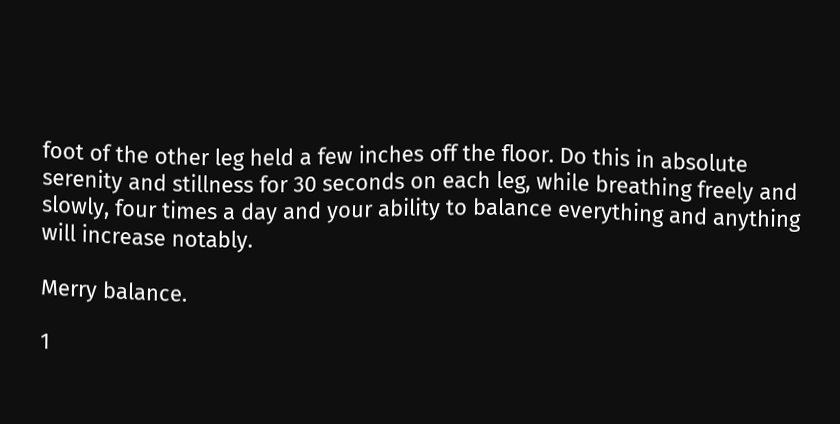foot of the other leg held a few inches off the floor. Do this in absolute serenity and stillness for 30 seconds on each leg, while breathing freely and slowly, four times a day and your ability to balance everything and anything will increase notably.

Merry balance.

1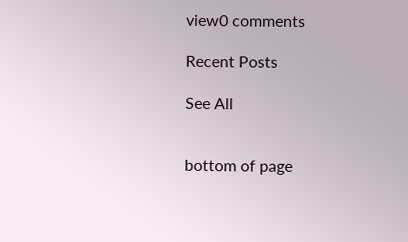view0 comments

Recent Posts

See All


bottom of page